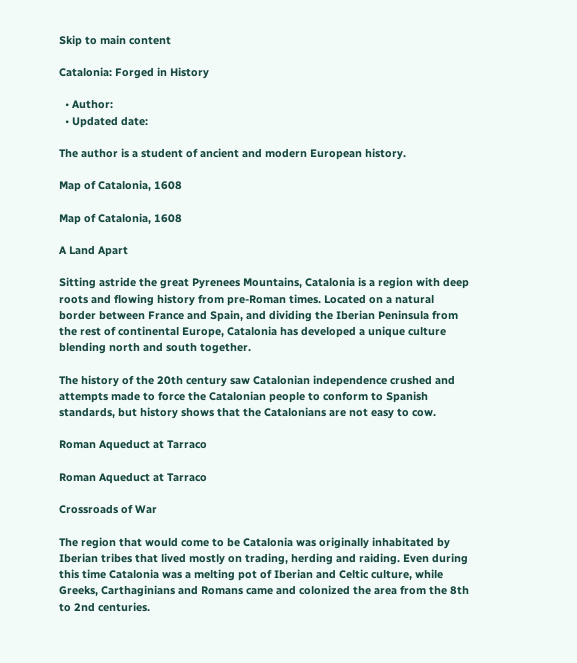Skip to main content

Catalonia: Forged in History

  • Author:
  • Updated date:

The author is a student of ancient and modern European history.

Map of Catalonia, 1608

Map of Catalonia, 1608

A Land Apart

Sitting astride the great Pyrenees Mountains, Catalonia is a region with deep roots and flowing history from pre-Roman times. Located on a natural border between France and Spain, and dividing the Iberian Peninsula from the rest of continental Europe, Catalonia has developed a unique culture blending north and south together.

The history of the 20th century saw Catalonian independence crushed and attempts made to force the Catalonian people to conform to Spanish standards, but history shows that the Catalonians are not easy to cow.

Roman Aqueduct at Tarraco

Roman Aqueduct at Tarraco

Crossroads of War

The region that would come to be Catalonia was originally inhabitated by Iberian tribes that lived mostly on trading, herding and raiding. Even during this time Catalonia was a melting pot of Iberian and Celtic culture, while Greeks, Carthaginians and Romans came and colonized the area from the 8th to 2nd centuries.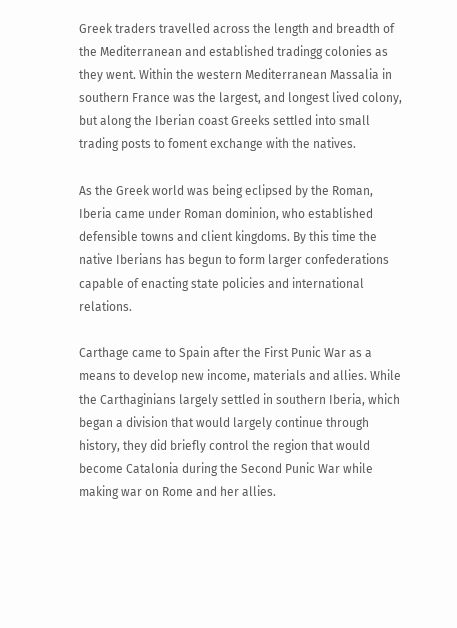Greek traders travelled across the length and breadth of the Mediterranean and established tradingg colonies as they went. Within the western Mediterranean Massalia in southern France was the largest, and longest lived colony, but along the Iberian coast Greeks settled into small trading posts to foment exchange with the natives.

As the Greek world was being eclipsed by the Roman, Iberia came under Roman dominion, who established defensible towns and client kingdoms. By this time the native Iberians has begun to form larger confederations capable of enacting state policies and international relations.

Carthage came to Spain after the First Punic War as a means to develop new income, materials and allies. While the Carthaginians largely settled in southern Iberia, which began a division that would largely continue through history, they did briefly control the region that would become Catalonia during the Second Punic War while making war on Rome and her allies.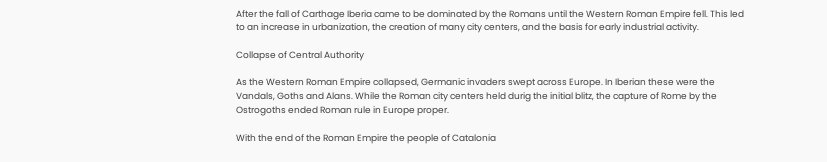After the fall of Carthage Iberia came to be dominated by the Romans until the Western Roman Empire fell. This led to an increase in urbanization, the creation of many city centers, and the basis for early industrial activity.

Collapse of Central Authority

As the Western Roman Empire collapsed, Germanic invaders swept across Europe. In Iberian these were the Vandals, Goths and Alans. While the Roman city centers held durig the initial blitz, the capture of Rome by the Ostrogoths ended Roman rule in Europe proper.

With the end of the Roman Empire the people of Catalonia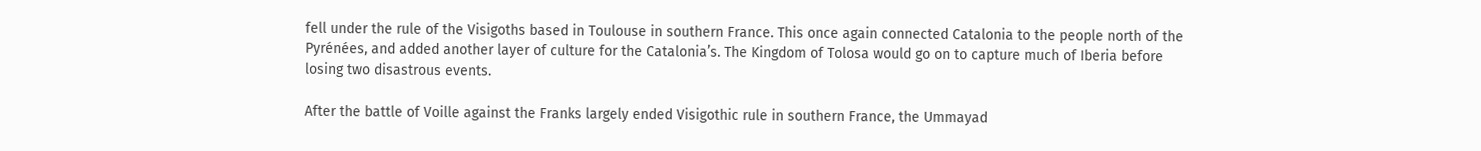fell under the rule of the Visigoths based in Toulouse in southern France. This once again connected Catalonia to the people north of the Pyrénées, and added another layer of culture for the Catalonia’s. The Kingdom of Tolosa would go on to capture much of Iberia before losing two disastrous events.

After the battle of Voille against the Franks largely ended Visigothic rule in southern France, the Ummayad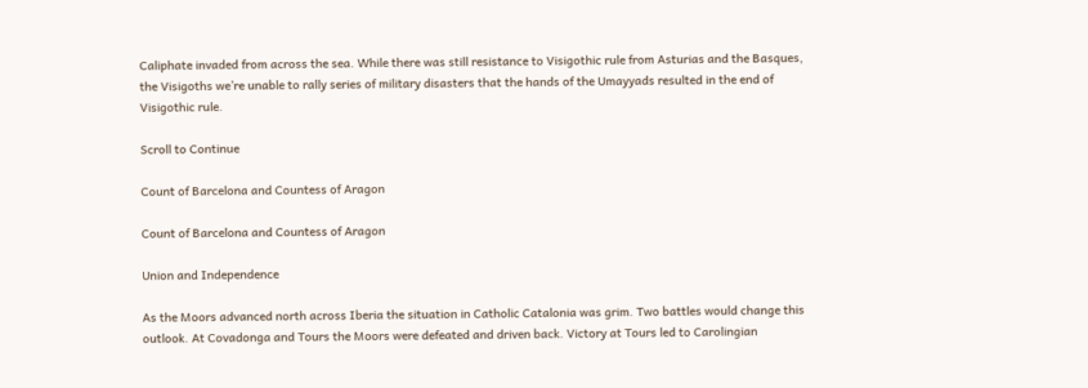Caliphate invaded from across the sea. While there was still resistance to Visigothic rule from Asturias and the Basques, the Visigoths we’re unable to rally series of military disasters that the hands of the Umayyads resulted in the end of Visigothic rule.

Scroll to Continue

Count of Barcelona and Countess of Aragon

Count of Barcelona and Countess of Aragon

Union and Independence

As the Moors advanced north across Iberia the situation in Catholic Catalonia was grim. Two battles would change this outlook. At Covadonga and Tours the Moors were defeated and driven back. Victory at Tours led to Carolingian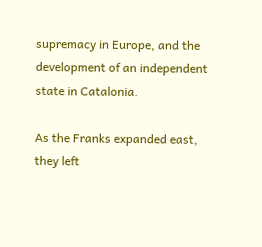supremacy in Europe, and the development of an independent state in Catalonia.

As the Franks expanded east, they left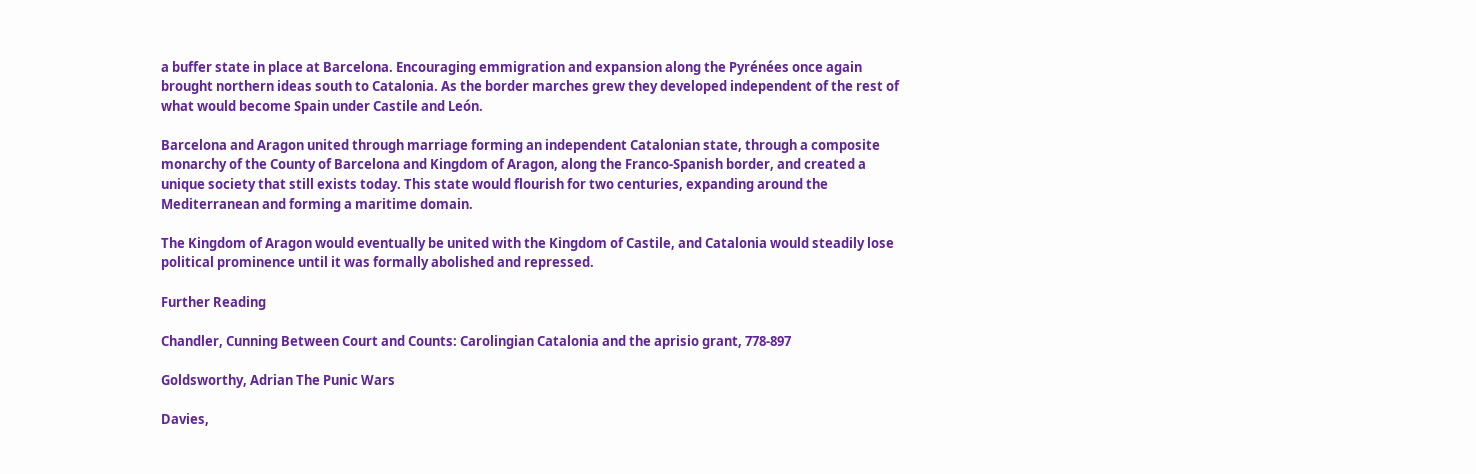a buffer state in place at Barcelona. Encouraging emmigration and expansion along the Pyrénées once again brought northern ideas south to Catalonia. As the border marches grew they developed independent of the rest of what would become Spain under Castile and León.

Barcelona and Aragon united through marriage forming an independent Catalonian state, through a composite monarchy of the County of Barcelona and Kingdom of Aragon, along the Franco-Spanish border, and created a unique society that still exists today. This state would flourish for two centuries, expanding around the Mediterranean and forming a maritime domain.

The Kingdom of Aragon would eventually be united with the Kingdom of Castile, and Catalonia would steadily lose political prominence until it was formally abolished and repressed.

Further Reading

Chandler, Cunning Between Court and Counts: Carolingian Catalonia and the aprisio grant, 778-897

Goldsworthy, Adrian The Punic Wars

Davies,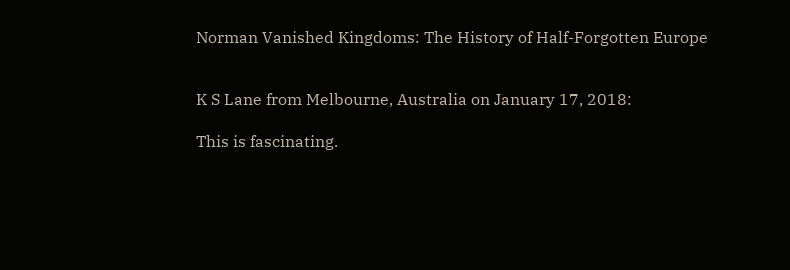Norman Vanished Kingdoms: The History of Half-Forgotten Europe


K S Lane from Melbourne, Australia on January 17, 2018:

This is fascinating.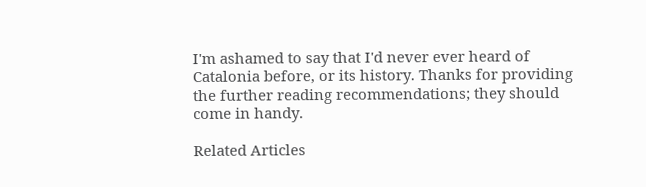I'm ashamed to say that I'd never ever heard of Catalonia before, or its history. Thanks for providing the further reading recommendations; they should come in handy.

Related Articles